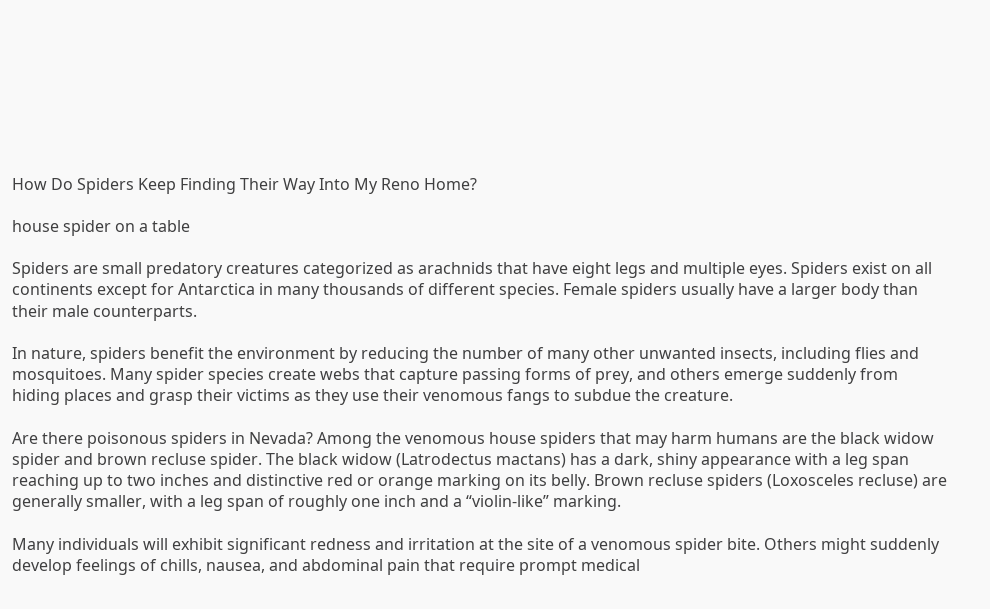How Do Spiders Keep Finding Their Way Into My Reno Home?

house spider on a table

Spiders are small predatory creatures categorized as arachnids that have eight legs and multiple eyes. Spiders exist on all continents except for Antarctica in many thousands of different species. Female spiders usually have a larger body than their male counterparts.

In nature, spiders benefit the environment by reducing the number of many other unwanted insects, including flies and mosquitoes. Many spider species create webs that capture passing forms of prey, and others emerge suddenly from hiding places and grasp their victims as they use their venomous fangs to subdue the creature.

Are there poisonous spiders in Nevada? Among the venomous house spiders that may harm humans are the black widow spider and brown recluse spider. The black widow (Latrodectus mactans) has a dark, shiny appearance with a leg span reaching up to two inches and distinctive red or orange marking on its belly. Brown recluse spiders (Loxosceles recluse) are generally smaller, with a leg span of roughly one inch and a “violin-like” marking.

Many individuals will exhibit significant redness and irritation at the site of a venomous spider bite. Others might suddenly develop feelings of chills, nausea, and abdominal pain that require prompt medical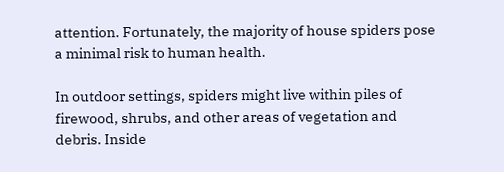attention. Fortunately, the majority of house spiders pose a minimal risk to human health.

In outdoor settings, spiders might live within piles of firewood, shrubs, and other areas of vegetation and debris. Inside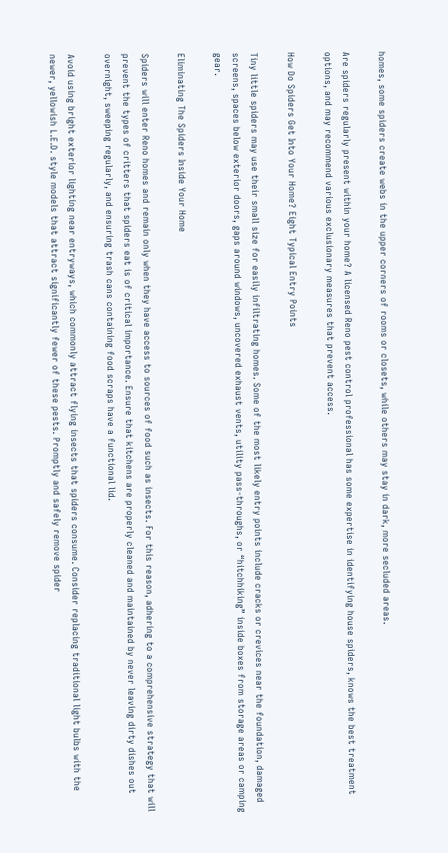homes, some spiders create webs in the upper corners of rooms or closets, while others may stay in dark, more secluded areas.

Are spiders regularly present within your home? A licensed Reno pest control professional has some expertise in identifying house spiders, knows the best treatment options, and may recommend various exclusionary measures that prevent access.

How Do Spiders Get Into Your Home? Eight Typical Entry Points

Tiny little spiders may use their small size for easily infiltrating homes. Some of the most likely entry points include cracks or crevices near the foundation, damaged screens, spaces below exterior doors, gaps around windows, uncovered exhaust vents, utility pass-throughs, or “hitchhiking” inside boxes from storage areas or camping gear.

Eliminating The Spiders Inside Your Home

Spiders will enter Reno homes and remain only when they have access to sources of food such as insects. For this reason, adhering to a comprehensive strategy that will prevent the types of critters that spiders eat is of critical importance. Ensure that kitchens are properly cleaned and maintained by never leaving dirty dishes out overnight, sweeping regularly, and ensuring trash cans containing food scraps have a functional lid.

Avoid using bright exterior lighting near entryways, which commonly attract flying insects that spiders consume. Consider replacing traditional light bulbs with the newer, yellowish L.E.D. style models that attract significantly fewer of these pests. Promptly and safely remove spider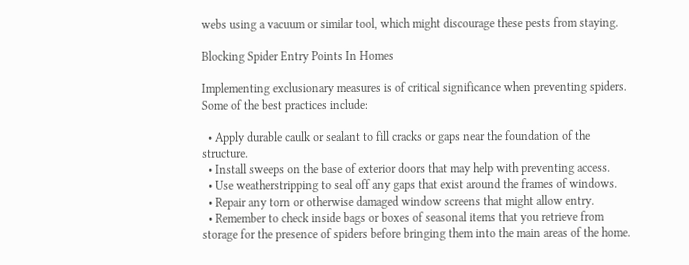webs using a vacuum or similar tool, which might discourage these pests from staying.

Blocking Spider Entry Points In Homes

Implementing exclusionary measures is of critical significance when preventing spiders. Some of the best practices include:

  • Apply durable caulk or sealant to fill cracks or gaps near the foundation of the structure.
  • Install sweeps on the base of exterior doors that may help with preventing access.
  • Use weatherstripping to seal off any gaps that exist around the frames of windows.
  • Repair any torn or otherwise damaged window screens that might allow entry.
  • Remember to check inside bags or boxes of seasonal items that you retrieve from storage for the presence of spiders before bringing them into the main areas of the home.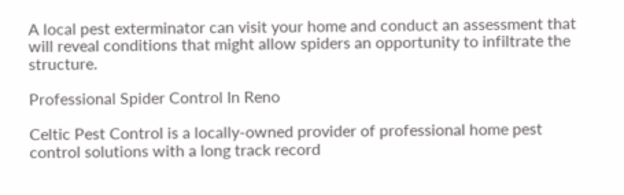A local pest exterminator can visit your home and conduct an assessment that will reveal conditions that might allow spiders an opportunity to infiltrate the structure.

Professional Spider Control In Reno

Celtic Pest Control is a locally-owned provider of professional home pest control solutions with a long track record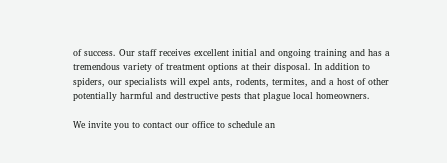of success. Our staff receives excellent initial and ongoing training and has a tremendous variety of treatment options at their disposal. In addition to spiders, our specialists will expel ants, rodents, termites, and a host of other potentially harmful and destructive pests that plague local homeowners.

We invite you to contact our office to schedule an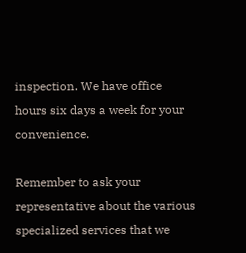inspection. We have office hours six days a week for your convenience.

Remember to ask your representative about the various specialized services that we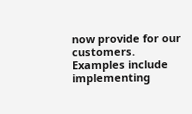now provide for our customers. Examples include implementing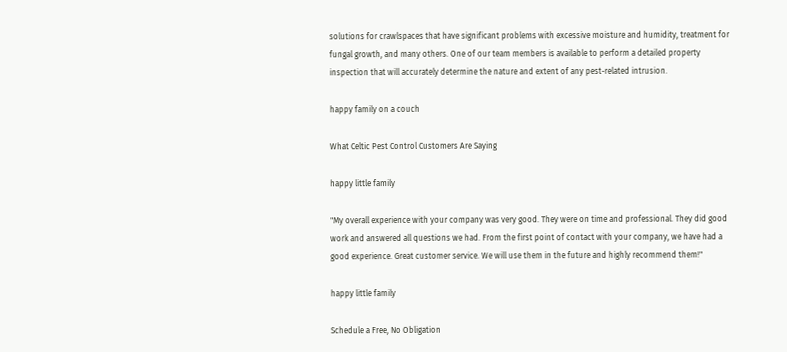solutions for crawlspaces that have significant problems with excessive moisture and humidity, treatment for fungal growth, and many others. One of our team members is available to perform a detailed property inspection that will accurately determine the nature and extent of any pest-related intrusion.

happy family on a couch

What Celtic Pest Control Customers Are Saying

happy little family

"My overall experience with your company was very good. They were on time and professional. They did good work and answered all questions we had. From the first point of contact with your company, we have had a good experience. Great customer service. We will use them in the future and highly recommend them!"

happy little family

Schedule a Free, No Obligation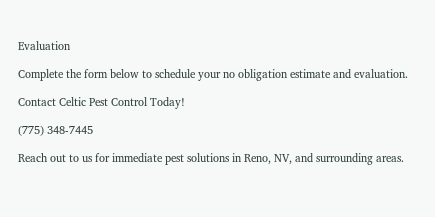Evaluation

Complete the form below to schedule your no obligation estimate and evaluation.

Contact Celtic Pest Control Today!

(775) 348-7445

Reach out to us for immediate pest solutions in Reno, NV, and surrounding areas.